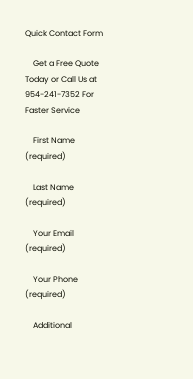Quick Contact Form

    Get a Free Quote Today or Call Us at 954-241-7352 For Faster Service

    First Name (required)

    Last Name (required)

    Your Email (required)

    Your Phone (required)

    Additional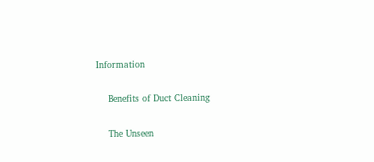Information

    Benefits of Duct Cleaning

    The Unseen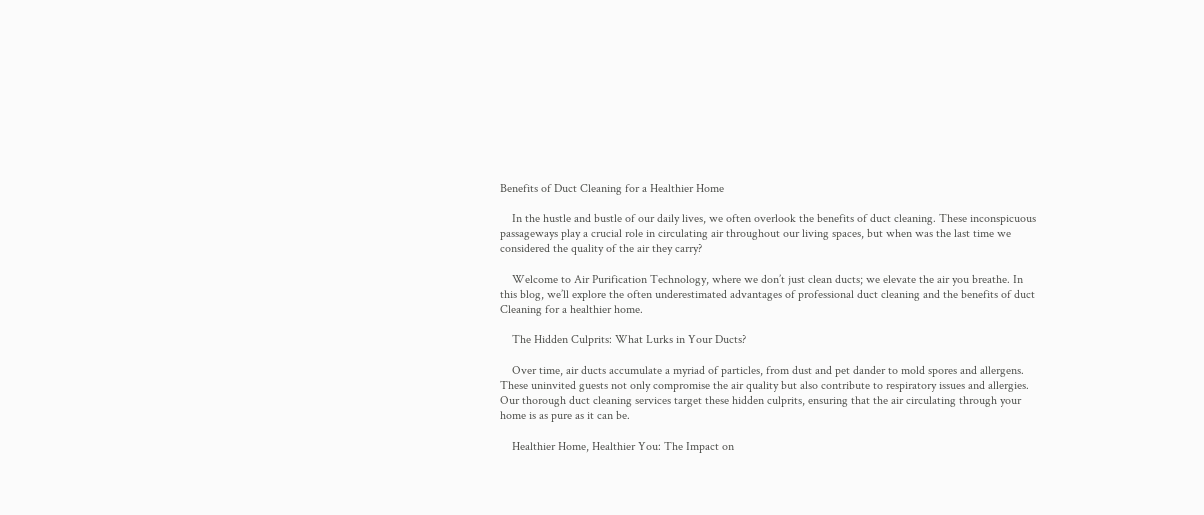Benefits of Duct Cleaning for a Healthier Home

    In the hustle and bustle of our daily lives, we often overlook the benefits of duct cleaning. These inconspicuous passageways play a crucial role in circulating air throughout our living spaces, but when was the last time we considered the quality of the air they carry?

    Welcome to Air Purification Technology, where we don’t just clean ducts; we elevate the air you breathe. In this blog, we’ll explore the often underestimated advantages of professional duct cleaning and the benefits of duct Cleaning for a healthier home.

    The Hidden Culprits: What Lurks in Your Ducts?

    Over time, air ducts accumulate a myriad of particles, from dust and pet dander to mold spores and allergens. These uninvited guests not only compromise the air quality but also contribute to respiratory issues and allergies. Our thorough duct cleaning services target these hidden culprits, ensuring that the air circulating through your home is as pure as it can be.

    Healthier Home, Healthier You: The Impact on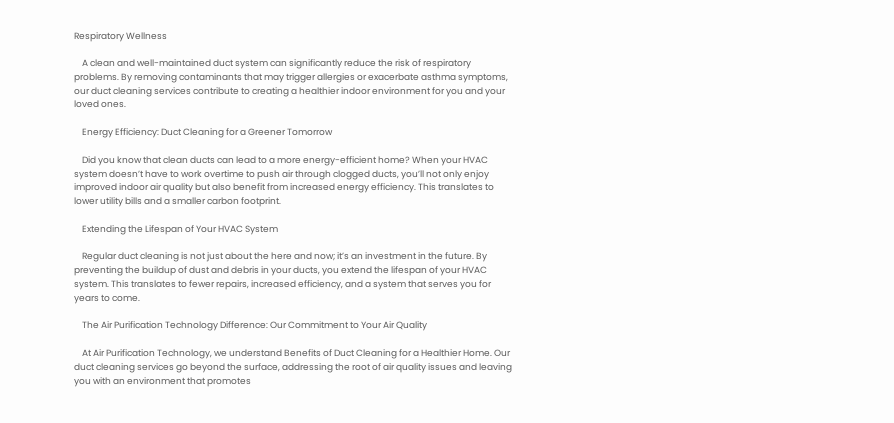Respiratory Wellness

    A clean and well-maintained duct system can significantly reduce the risk of respiratory problems. By removing contaminants that may trigger allergies or exacerbate asthma symptoms, our duct cleaning services contribute to creating a healthier indoor environment for you and your loved ones.

    Energy Efficiency: Duct Cleaning for a Greener Tomorrow

    Did you know that clean ducts can lead to a more energy-efficient home? When your HVAC system doesn’t have to work overtime to push air through clogged ducts, you’ll not only enjoy improved indoor air quality but also benefit from increased energy efficiency. This translates to lower utility bills and a smaller carbon footprint.

    Extending the Lifespan of Your HVAC System

    Regular duct cleaning is not just about the here and now; it’s an investment in the future. By preventing the buildup of dust and debris in your ducts, you extend the lifespan of your HVAC system. This translates to fewer repairs, increased efficiency, and a system that serves you for years to come.

    The Air Purification Technology Difference: Our Commitment to Your Air Quality

    At Air Purification Technology, we understand Benefits of Duct Cleaning for a Healthier Home. Our duct cleaning services go beyond the surface, addressing the root of air quality issues and leaving you with an environment that promotes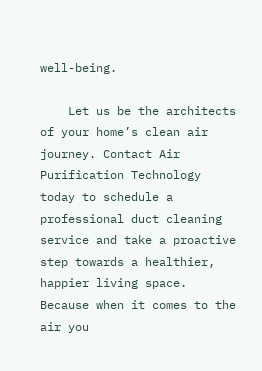well-being.

    Let us be the architects of your home’s clean air journey. Contact Air Purification Technology today to schedule a professional duct cleaning service and take a proactive step towards a healthier, happier living space. Because when it comes to the air you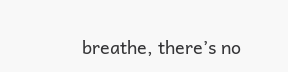breathe, there’s no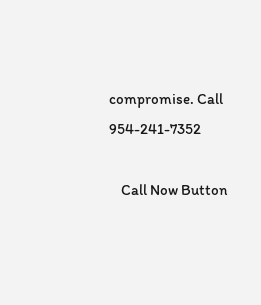compromise. Call 954-241-7352

    Call Now Button